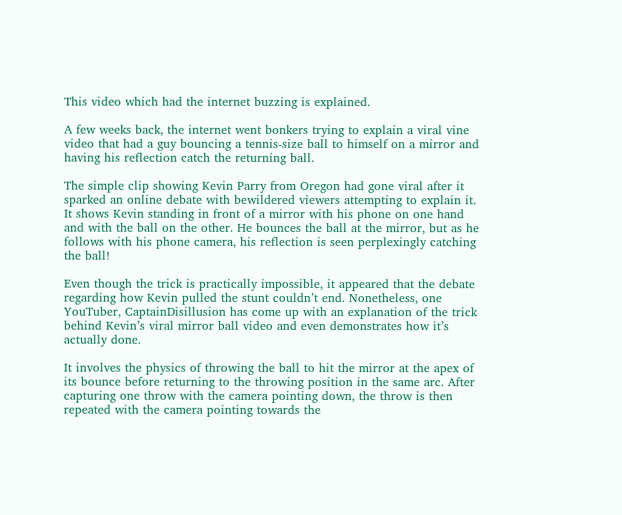This video which had the internet buzzing is explained.

A few weeks back, the internet went bonkers trying to explain a viral vine video that had a guy bouncing a tennis-size ball to himself on a mirror and having his reflection catch the returning ball.

The simple clip showing Kevin Parry from Oregon had gone viral after it sparked an online debate with bewildered viewers attempting to explain it. It shows Kevin standing in front of a mirror with his phone on one hand and with the ball on the other. He bounces the ball at the mirror, but as he follows with his phone camera, his reflection is seen perplexingly catching the ball!

Even though the trick is practically impossible, it appeared that the debate regarding how Kevin pulled the stunt couldn’t end. Nonetheless, one YouTuber, CaptainDisillusion has come up with an explanation of the trick behind Kevin’s viral mirror ball video and even demonstrates how it’s actually done.

It involves the physics of throwing the ball to hit the mirror at the apex of its bounce before returning to the throwing position in the same arc. After capturing one throw with the camera pointing down, the throw is then repeated with the camera pointing towards the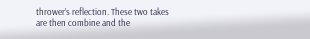thrower’s reflection. These two takes are then combine and the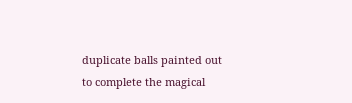duplicate balls painted out to complete the magical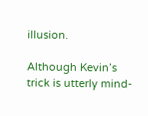illusion.

Although Kevin’s trick is utterly mind-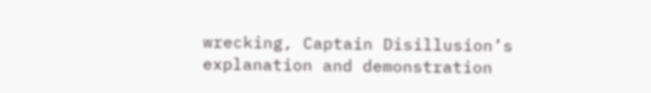wrecking, Captain Disillusion’s explanation and demonstration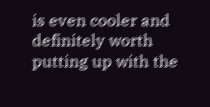is even cooler and definitely worth putting up with the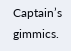Captain’s gimmics.